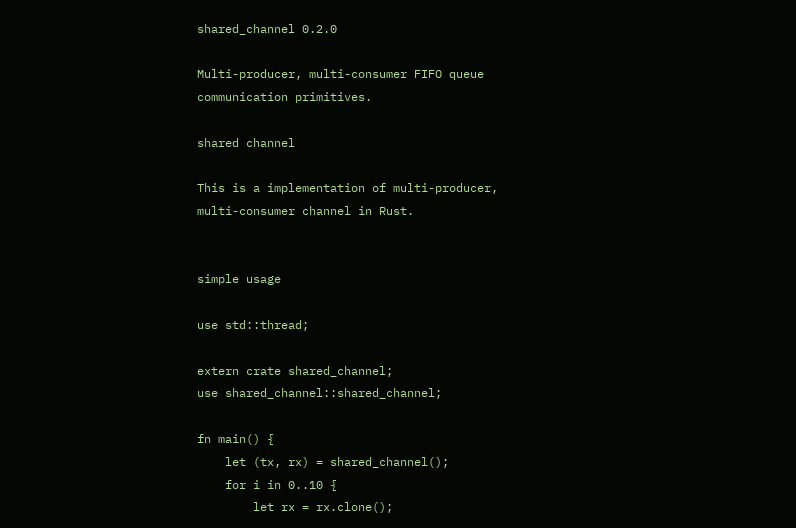shared_channel 0.2.0

Multi-producer, multi-consumer FIFO queue communication primitives.

shared channel

This is a implementation of multi-producer, multi-consumer channel in Rust.


simple usage

use std::thread;

extern crate shared_channel;
use shared_channel::shared_channel;

fn main() {
    let (tx, rx) = shared_channel();
    for i in 0..10 {
        let rx = rx.clone();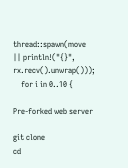thread::spawn(move || println!("{}", rx.recv().unwrap()));
    for i in 0..10 {

Pre-forked web server

git clone
cd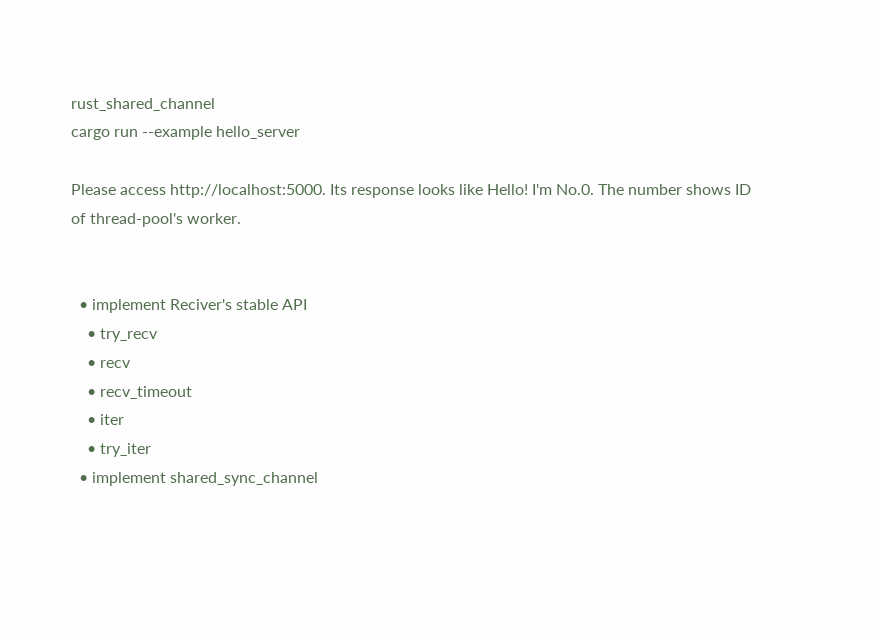rust_shared_channel
cargo run --example hello_server

Please access http://localhost:5000. Its response looks like Hello! I'm No.0. The number shows ID of thread-pool's worker.


  • implement Reciver's stable API
    • try_recv
    • recv
    • recv_timeout
    • iter
    • try_iter
  • implement shared_sync_channel